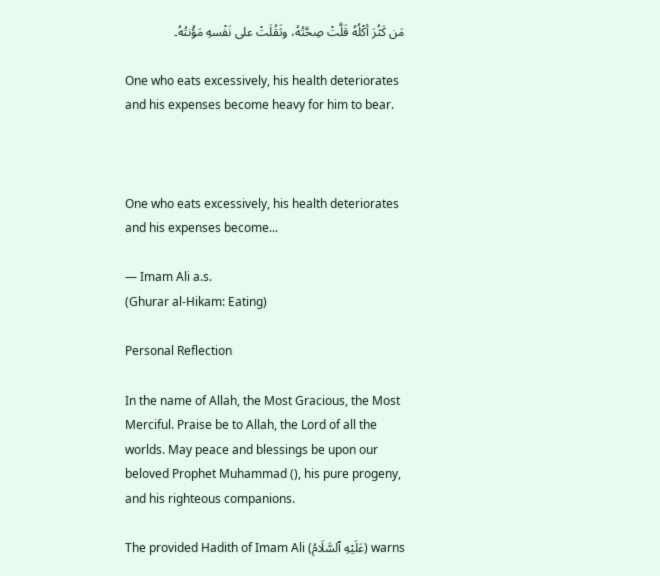مَن كَثُرَ أكْلُهُ قَلَّتْ صِحَّتُهُ، وثَقُلَتْ على نَفْسهِ مَؤُنتُهُ۔

One who eats excessively, his health deteriorates and his expenses become heavy for him to bear.



One who eats excessively, his health deteriorates and his expenses become...

— Imam Ali a.s.
(Ghurar al-Hikam: Eating)

Personal Reflection

In the name of Allah, the Most Gracious, the Most Merciful. Praise be to Allah, the Lord of all the worlds. May peace and blessings be upon our beloved Prophet Muhammad (), his pure progeny, and his righteous companions.

The provided Hadith of Imam Ali (عَلَيْهِ ٱلسَّلَامُ) warns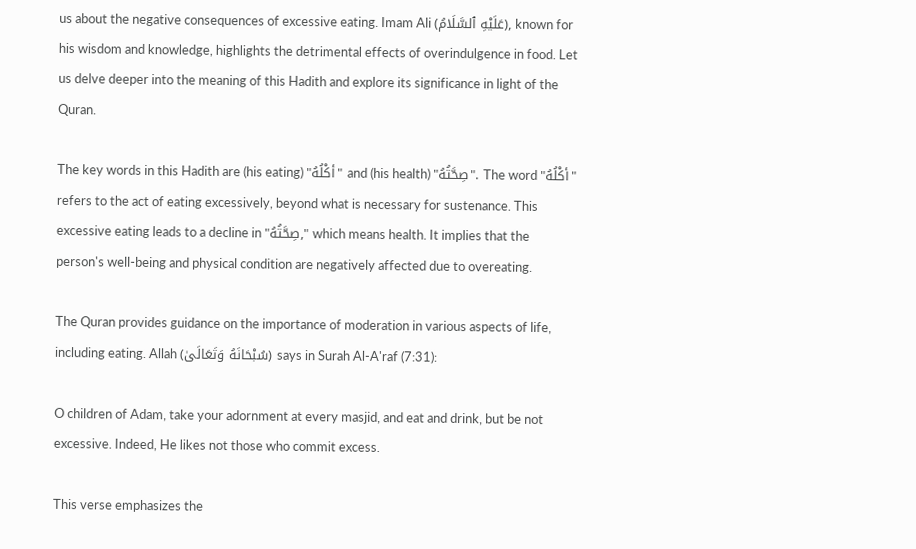us about the negative consequences of excessive eating. Imam Ali (عَلَيْهِ ٱلسَّلَامُ), known for his wisdom and knowledge, highlights the detrimental effects of overindulgence in food. Let us delve deeper into the meaning of this Hadith and explore its significance in light of the Quran.

The key words in this Hadith are (his eating) "أكْلُهُ" and (his health) "صِحَّتُهُ". The word "أكْلُهُ" refers to the act of eating excessively, beyond what is necessary for sustenance. This excessive eating leads to a decline in "صِحَّتُهُ," which means health. It implies that the person's well-being and physical condition are negatively affected due to overeating.

The Quran provides guidance on the importance of moderation in various aspects of life, including eating. Allah (سُبْحَانَهُ وَتَعَالَىٰ) says in Surah Al-A'raf (7:31):

O children of Adam, take your adornment at every masjid, and eat and drink, but be not excessive. Indeed, He likes not those who commit excess.

This verse emphasizes the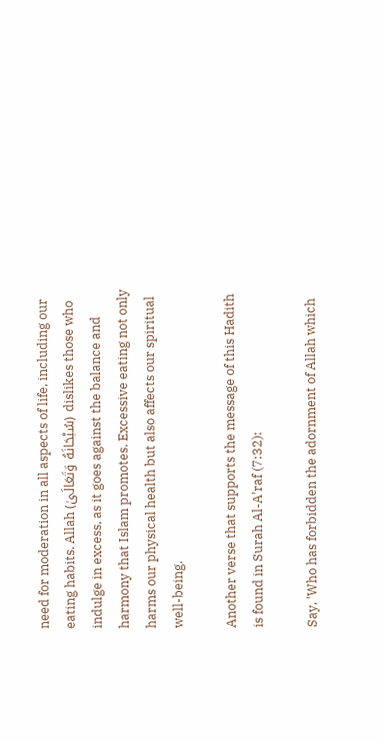need for moderation in all aspects of life, including our eating habits. Allah (سُبْحَانَهُ وَتَعَالَىٰ) dislikes those who indulge in excess, as it goes against the balance and harmony that Islam promotes. Excessive eating not only harms our physical health but also affects our spiritual well-being.

Another verse that supports the message of this Hadith is found in Surah Al-A'raf (7:32):

Say, 'Who has forbidden the adornment of Allah which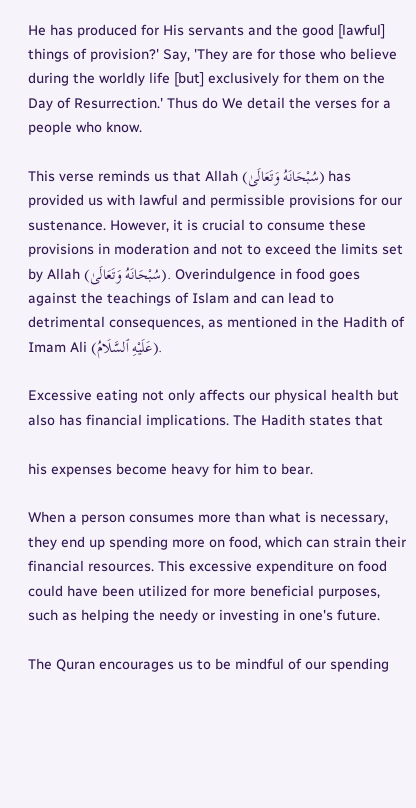He has produced for His servants and the good [lawful] things of provision?' Say, 'They are for those who believe during the worldly life [but] exclusively for them on the Day of Resurrection.' Thus do We detail the verses for a people who know.

This verse reminds us that Allah (سُبْحَانَهُ وَتَعَالَىٰ) has provided us with lawful and permissible provisions for our sustenance. However, it is crucial to consume these provisions in moderation and not to exceed the limits set by Allah (سُبْحَانَهُ وَتَعَالَىٰ). Overindulgence in food goes against the teachings of Islam and can lead to detrimental consequences, as mentioned in the Hadith of Imam Ali (عَلَيْهِ ٱلسَّلَامُ).

Excessive eating not only affects our physical health but also has financial implications. The Hadith states that

his expenses become heavy for him to bear.

When a person consumes more than what is necessary, they end up spending more on food, which can strain their financial resources. This excessive expenditure on food could have been utilized for more beneficial purposes, such as helping the needy or investing in one's future.

The Quran encourages us to be mindful of our spending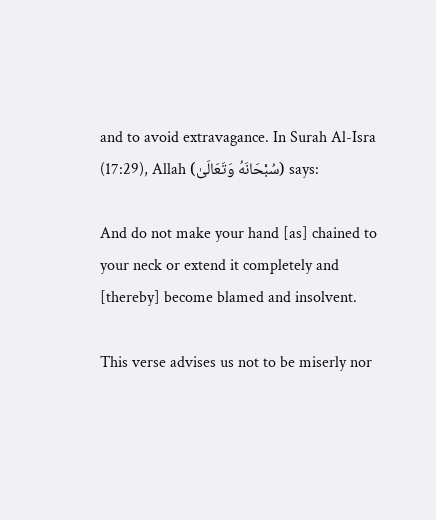and to avoid extravagance. In Surah Al-Isra (17:29), Allah (سُبْحَانَهُ وَتَعَالَىٰ) says:

And do not make your hand [as] chained to your neck or extend it completely and [thereby] become blamed and insolvent.

This verse advises us not to be miserly nor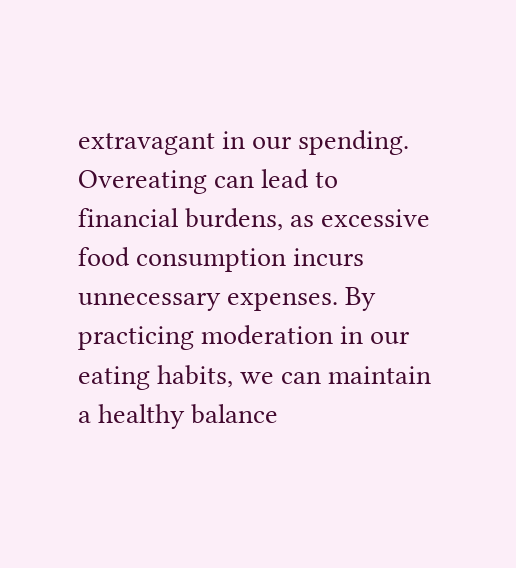extravagant in our spending. Overeating can lead to financial burdens, as excessive food consumption incurs unnecessary expenses. By practicing moderation in our eating habits, we can maintain a healthy balance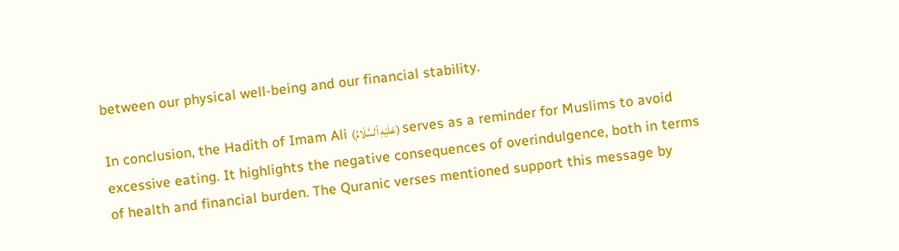between our physical well-being and our financial stability.

In conclusion, the Hadith of Imam Ali (عَلَيْهِ ٱلسَّلَامُ) serves as a reminder for Muslims to avoid excessive eating. It highlights the negative consequences of overindulgence, both in terms of health and financial burden. The Quranic verses mentioned support this message by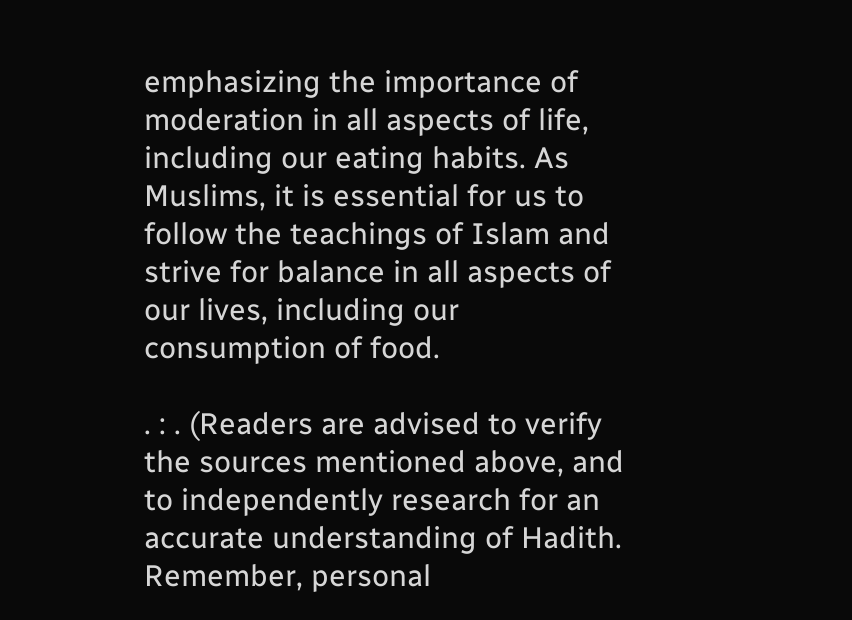emphasizing the importance of moderation in all aspects of life, including our eating habits. As Muslims, it is essential for us to follow the teachings of Islam and strive for balance in all aspects of our lives, including our consumption of food.

. : . (Readers are advised to verify the sources mentioned above, and to independently research for an accurate understanding of Hadith. Remember, personal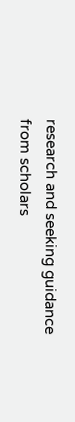research and seeking guidance from scholars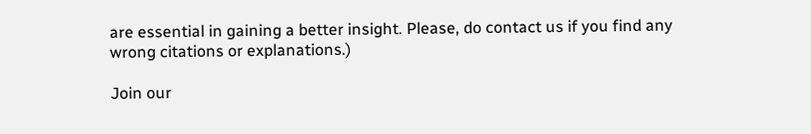are essential in gaining a better insight. Please, do contact us if you find any wrong citations or explanations.)

Join our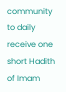community to daily receive one short Hadith of Imam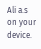Ali a.s on your device.